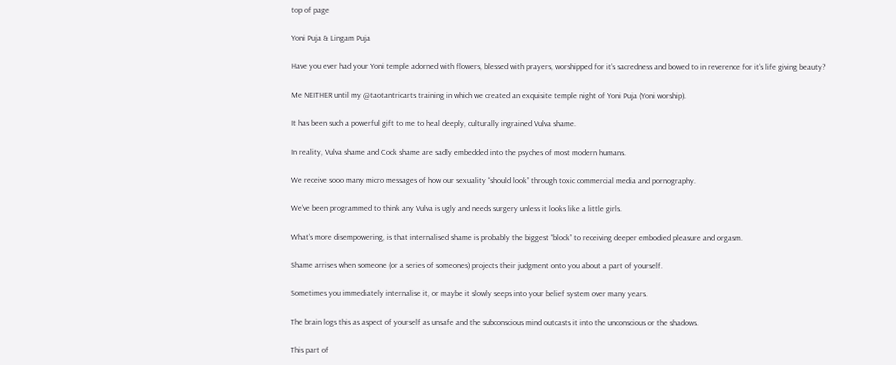top of page

Yoni Puja & Lingam Puja

Have you ever had your Yoni temple adorned with flowers, blessed with prayers, worshipped for it’s sacredness and bowed to in reverence for it’s life giving beauty?

Me NEITHER until my @taotantricarts training in which we created an exquisite temple night of Yoni Puja (Yoni worship).

It has been such a powerful gift to me to heal deeply, culturally ingrained Vulva shame.

In reality, Vulva shame and Cock shame are sadly embedded into the psyches of most modern humans.

We receive sooo many micro messages of how our sexuality “should look” through toxic commercial media and pornography.

We’ve been programmed to think any Vulva is ugly and needs surgery unless it looks like a little girls.

What’s more disempowering, is that internalised shame is probably the biggest “block” to receiving deeper embodied pleasure and orgasm.

Shame arrises when someone (or a series of someones) projects their judgment onto you about a part of yourself.

Sometimes you immediately internalise it, or maybe it slowly seeps into your belief system over many years.

The brain logs this as aspect of yourself as unsafe and the subconscious mind outcasts it into the unconscious or the shadows.

This part of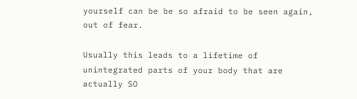yourself can be be so afraid to be seen again, out of fear.

Usually this leads to a lifetime of unintegrated parts of your body that are actually SO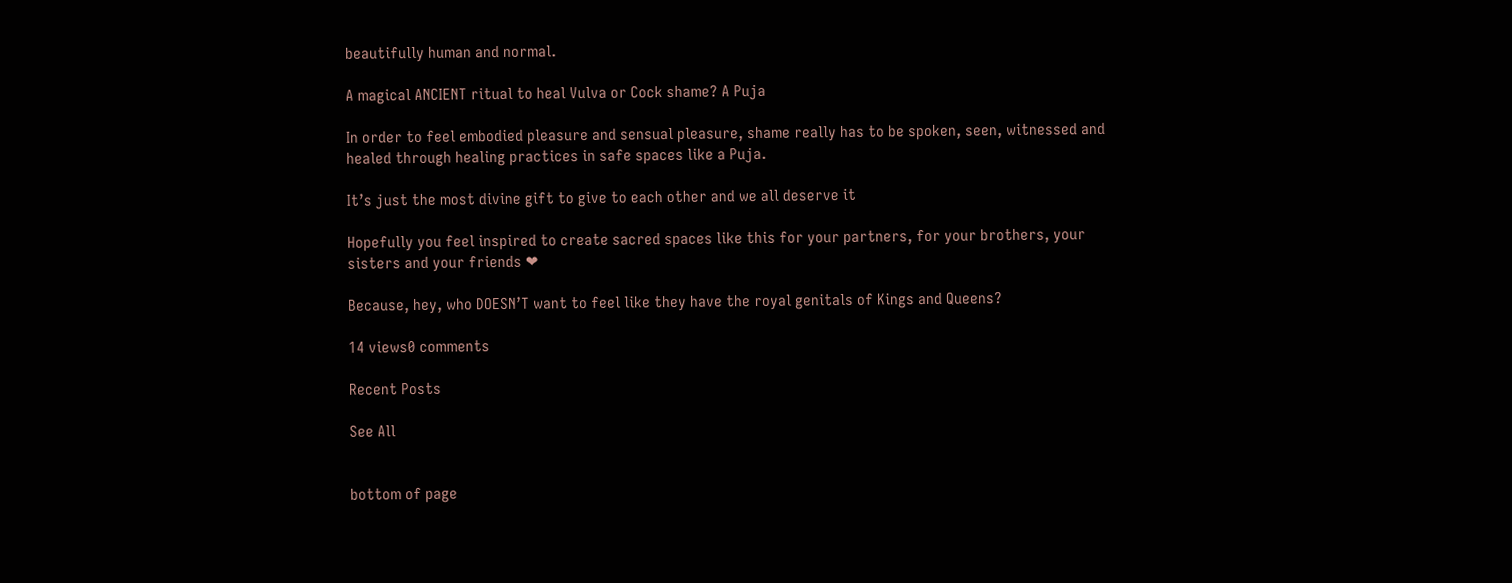beautifully human and normal.

A magical ANCIENT ritual to heal Vulva or Cock shame? A Puja

In order to feel embodied pleasure and sensual pleasure, shame really has to be spoken, seen, witnessed and healed through healing practices in safe spaces like a Puja.

It’s just the most divine gift to give to each other and we all deserve it

Hopefully you feel inspired to create sacred spaces like this for your partners, for your brothers, your sisters and your friends ❤

Because, hey, who DOESN’T want to feel like they have the royal genitals of Kings and Queens?

14 views0 comments

Recent Posts

See All


bottom of page